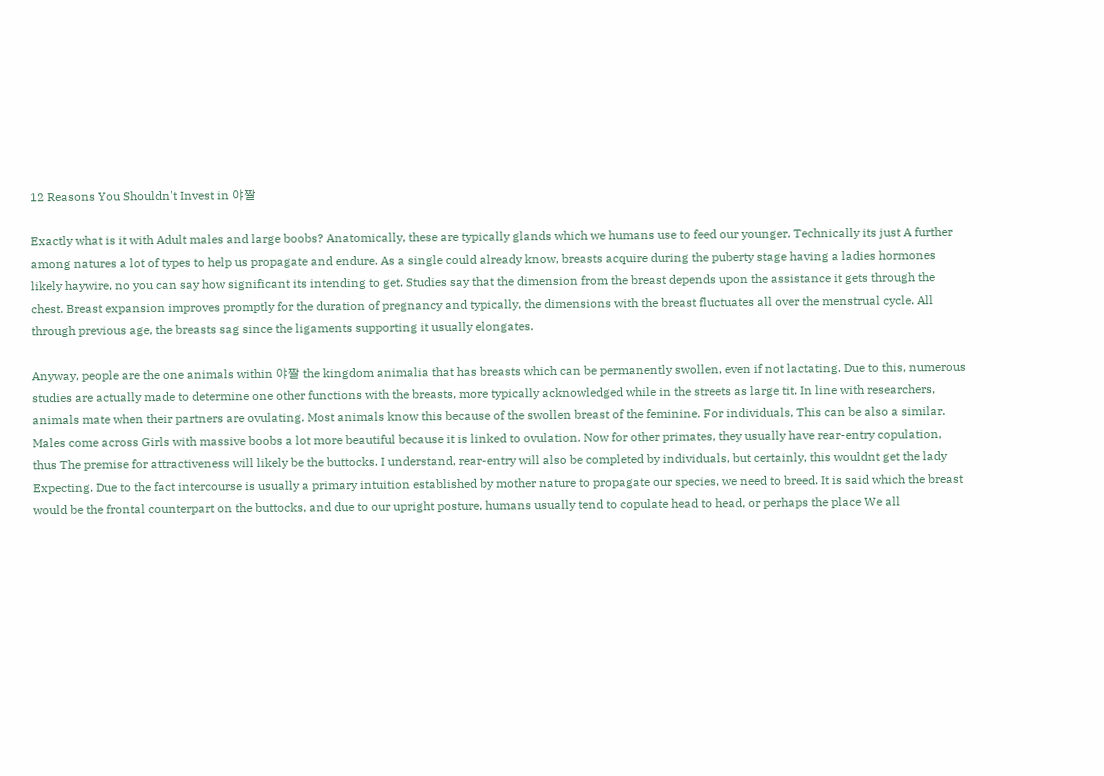12 Reasons You Shouldn't Invest in 야짤

Exactly what is it with Adult males and large boobs? Anatomically, these are typically glands which we humans use to feed our younger. Technically its just A further among natures a lot of types to help us propagate and endure. As a single could already know, breasts acquire during the puberty stage having a ladies hormones likely haywire, no you can say how significant its intending to get. Studies say that the dimension from the breast depends upon the assistance it gets through the chest. Breast expansion improves promptly for the duration of pregnancy and typically, the dimensions with the breast fluctuates all over the menstrual cycle. All through previous age, the breasts sag since the ligaments supporting it usually elongates.

Anyway, people are the one animals within 야짤 the kingdom animalia that has breasts which can be permanently swollen, even if not lactating. Due to this, numerous studies are actually made to determine one other functions with the breasts, more typically acknowledged while in the streets as large tit. In line with researchers, animals mate when their partners are ovulating. Most animals know this because of the swollen breast of the feminine. For individuals, This can be also a similar. Males come across Girls with massive boobs a lot more beautiful because it is linked to ovulation. Now for other primates, they usually have rear-entry copulation, thus The premise for attractiveness will likely be the buttocks. I understand, rear-entry will also be completed by individuals, but certainly, this wouldnt get the lady Expecting. Due to the fact intercourse is usually a primary intuition established by mother nature to propagate our species, we need to breed. It is said which the breast would be the frontal counterpart on the buttocks, and due to our upright posture, humans usually tend to copulate head to head, or perhaps the place We all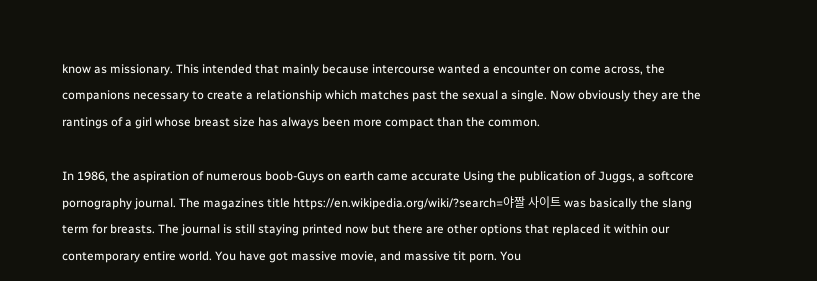know as missionary. This intended that mainly because intercourse wanted a encounter on come across, the companions necessary to create a relationship which matches past the sexual a single. Now obviously they are the rantings of a girl whose breast size has always been more compact than the common.

In 1986, the aspiration of numerous boob-Guys on earth came accurate Using the publication of Juggs, a softcore pornography journal. The magazines title https://en.wikipedia.org/wiki/?search=야짤 사이트 was basically the slang term for breasts. The journal is still staying printed now but there are other options that replaced it within our contemporary entire world. You have got massive movie, and massive tit porn. You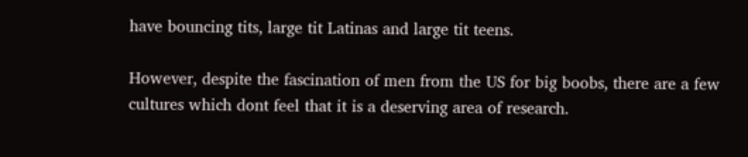have bouncing tits, large tit Latinas and large tit teens.

However, despite the fascination of men from the US for big boobs, there are a few cultures which dont feel that it is a deserving area of research.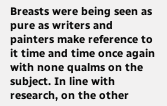Breasts were being seen as pure as writers and painters make reference to it time and time once again with none qualms on the subject. In line with research, on the other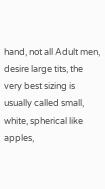hand, not all Adult men, desire large tits, the very best sizing is usually called small, white, spherical like apples,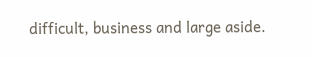difficult, business and large aside.